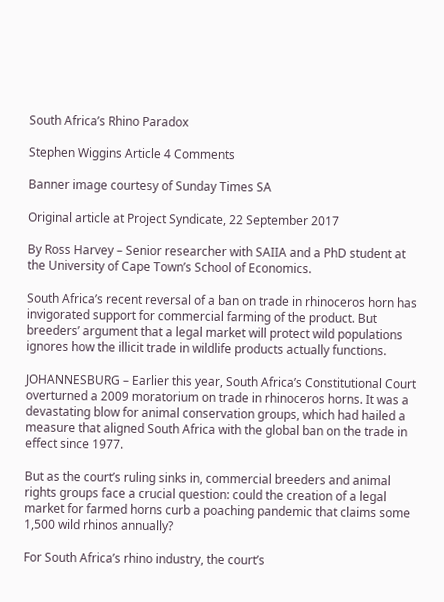South Africa’s Rhino Paradox

Stephen Wiggins Article 4 Comments

Banner image courtesy of Sunday Times SA

Original article at Project Syndicate, 22 September 2017

By Ross Harvey – Senior researcher with SAIIA and a PhD student at the University of Cape Town’s School of Economics.

South Africa’s recent reversal of a ban on trade in rhinoceros horn has invigorated support for commercial farming of the product. But breeders’ argument that a legal market will protect wild populations ignores how the illicit trade in wildlife products actually functions.

JOHANNESBURG – Earlier this year, South Africa’s Constitutional Court overturned a 2009 moratorium on trade in rhinoceros horns. It was a devastating blow for animal conservation groups, which had hailed a measure that aligned South Africa with the global ban on the trade in effect since 1977.

But as the court’s ruling sinks in, commercial breeders and animal rights groups face a crucial question: could the creation of a legal market for farmed horns curb a poaching pandemic that claims some 1,500 wild rhinos annually?

For South Africa’s rhino industry, the court’s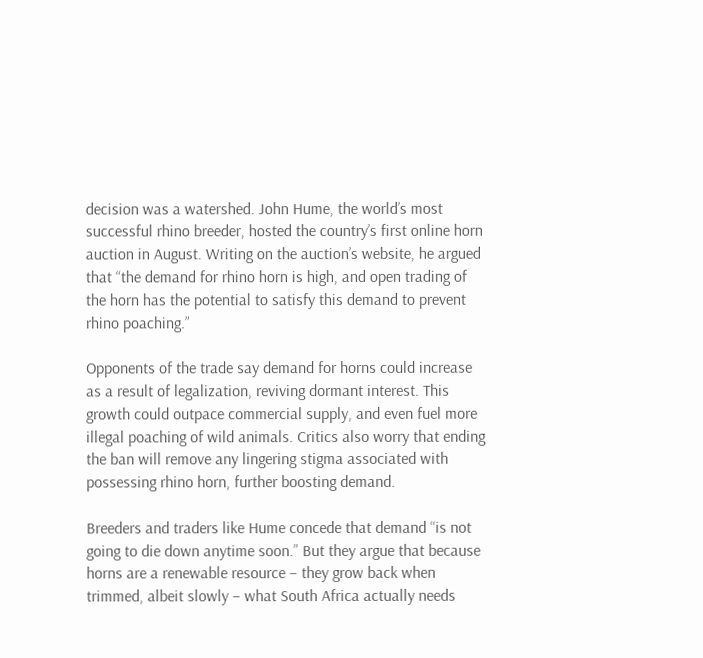decision was a watershed. John Hume, the world’s most successful rhino breeder, hosted the country’s first online horn auction in August. Writing on the auction’s website, he argued that “the demand for rhino horn is high, and open trading of the horn has the potential to satisfy this demand to prevent rhino poaching.”

Opponents of the trade say demand for horns could increase as a result of legalization, reviving dormant interest. This growth could outpace commercial supply, and even fuel more illegal poaching of wild animals. Critics also worry that ending the ban will remove any lingering stigma associated with possessing rhino horn, further boosting demand.

Breeders and traders like Hume concede that demand “is not going to die down anytime soon.” But they argue that because horns are a renewable resource – they grow back when trimmed, albeit slowly – what South Africa actually needs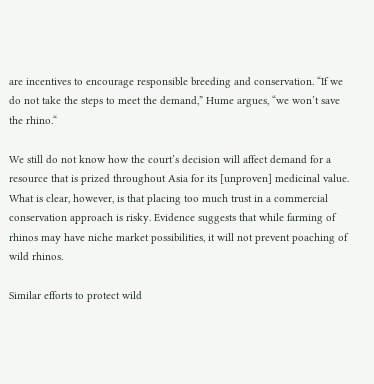are incentives to encourage responsible breeding and conservation. “If we do not take the steps to meet the demand,” Hume argues, “we won’t save the rhino.“

We still do not know how the court’s decision will affect demand for a resource that is prized throughout Asia for its [unproven] medicinal value. What is clear, however, is that placing too much trust in a commercial conservation approach is risky. Evidence suggests that while farming of rhinos may have niche market possibilities, it will not prevent poaching of wild rhinos.

Similar efforts to protect wild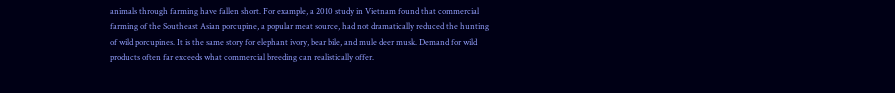animals through farming have fallen short. For example, a 2010 study in Vietnam found that commercial farming of the Southeast Asian porcupine, a popular meat source, had not dramatically reduced the hunting of wild porcupines. It is the same story for elephant ivory, bear bile, and mule deer musk. Demand for wild products often far exceeds what commercial breeding can realistically offer.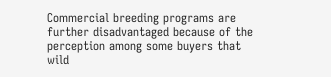Commercial breeding programs are further disadvantaged because of the perception among some buyers that wild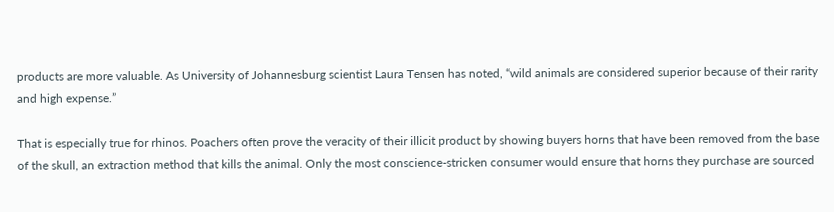products are more valuable. As University of Johannesburg scientist Laura Tensen has noted, “wild animals are considered superior because of their rarity and high expense.”

That is especially true for rhinos. Poachers often prove the veracity of their illicit product by showing buyers horns that have been removed from the base of the skull, an extraction method that kills the animal. Only the most conscience-stricken consumer would ensure that horns they purchase are sourced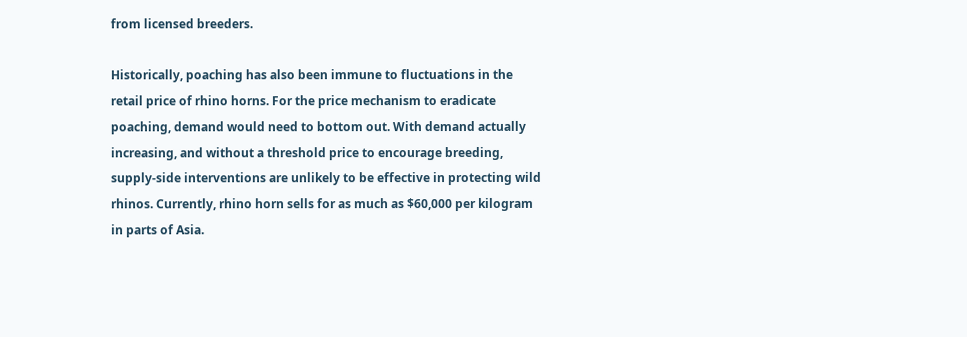from licensed breeders.

Historically, poaching has also been immune to fluctuations in the retail price of rhino horns. For the price mechanism to eradicate poaching, demand would need to bottom out. With demand actually increasing, and without a threshold price to encourage breeding, supply-side interventions are unlikely to be effective in protecting wild rhinos. Currently, rhino horn sells for as much as $60,000 per kilogram in parts of Asia.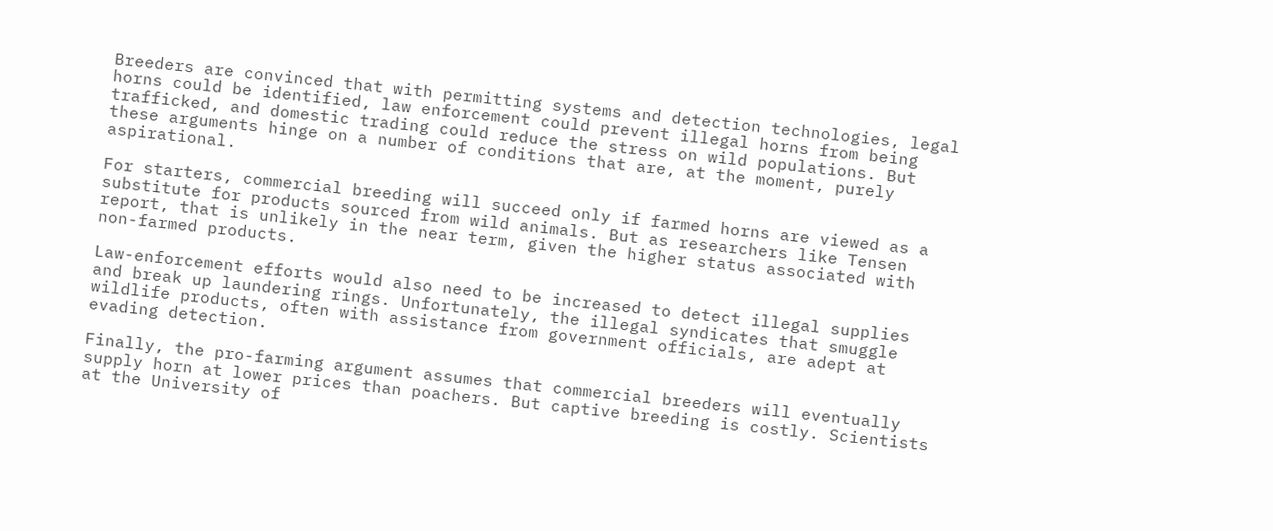Breeders are convinced that with permitting systems and detection technologies, legal horns could be identified, law enforcement could prevent illegal horns from being trafficked, and domestic trading could reduce the stress on wild populations. But these arguments hinge on a number of conditions that are, at the moment, purely aspirational.

For starters, commercial breeding will succeed only if farmed horns are viewed as a substitute for products sourced from wild animals. But as researchers like Tensen report, that is unlikely in the near term, given the higher status associated with non-farmed products.

Law-enforcement efforts would also need to be increased to detect illegal supplies and break up laundering rings. Unfortunately, the illegal syndicates that smuggle wildlife products, often with assistance from government officials, are adept at evading detection.

Finally, the pro-farming argument assumes that commercial breeders will eventually supply horn at lower prices than poachers. But captive breeding is costly. Scientists at the University of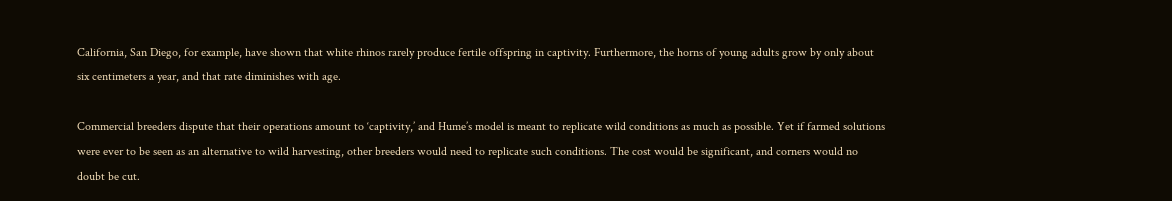California, San Diego, for example, have shown that white rhinos rarely produce fertile offspring in captivity. Furthermore, the horns of young adults grow by only about six centimeters a year, and that rate diminishes with age.

Commercial breeders dispute that their operations amount to ‘captivity,’ and Hume’s model is meant to replicate wild conditions as much as possible. Yet if farmed solutions were ever to be seen as an alternative to wild harvesting, other breeders would need to replicate such conditions. The cost would be significant, and corners would no doubt be cut.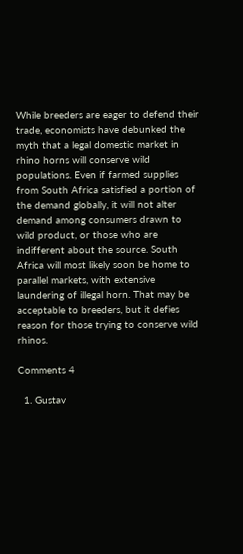While breeders are eager to defend their trade, economists have debunked the myth that a legal domestic market in rhino horns will conserve wild populations. Even if farmed supplies from South Africa satisfied a portion of the demand globally, it will not alter demand among consumers drawn to wild product, or those who are indifferent about the source. South Africa will most likely soon be home to parallel markets, with extensive laundering of illegal horn. That may be acceptable to breeders, but it defies reason for those trying to conserve wild rhinos.

Comments 4

  1. Gustav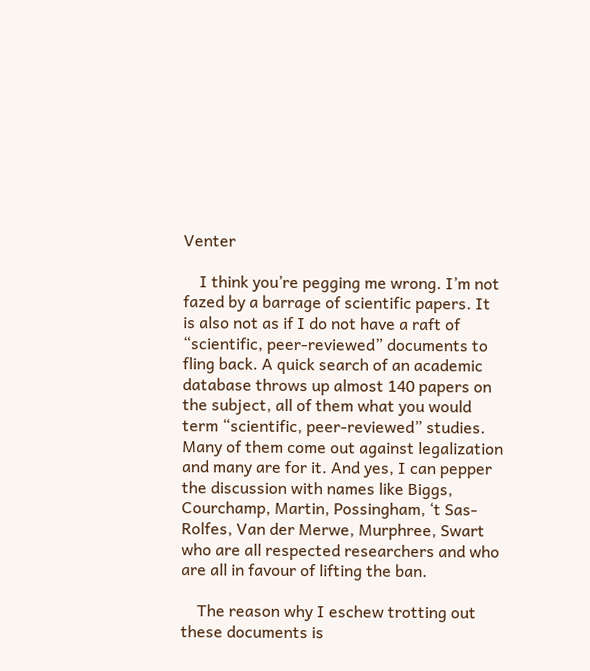Venter

    I think you’re pegging me wrong. I’m not fazed by a barrage of scientific papers. It is also not as if I do not have a raft of “scientific, peer-reviewed” documents to fling back. A quick search of an academic database throws up almost 140 papers on the subject, all of them what you would term “scientific, peer-reviewed” studies. Many of them come out against legalization and many are for it. And yes, I can pepper the discussion with names like Biggs, Courchamp, Martin, Possingham, ‘t Sas-Rolfes, Van der Merwe, Murphree, Swart who are all respected researchers and who are all in favour of lifting the ban.

    The reason why I eschew trotting out these documents is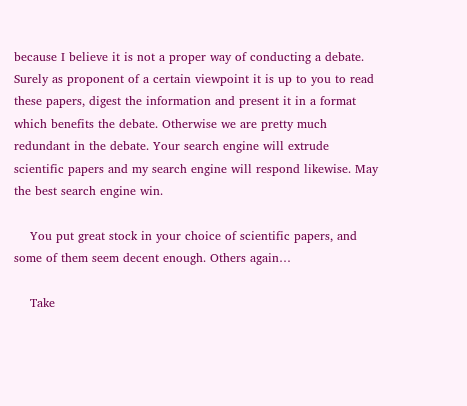because I believe it is not a proper way of conducting a debate. Surely as proponent of a certain viewpoint it is up to you to read these papers, digest the information and present it in a format which benefits the debate. Otherwise we are pretty much redundant in the debate. Your search engine will extrude scientific papers and my search engine will respond likewise. May the best search engine win.

    You put great stock in your choice of scientific papers, and some of them seem decent enough. Others again…

    Take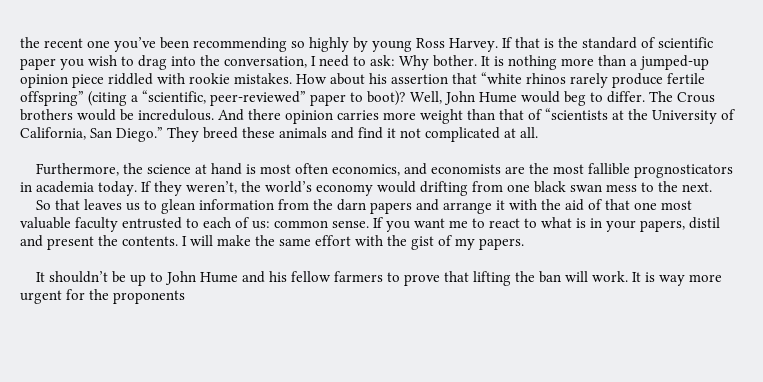the recent one you’ve been recommending so highly by young Ross Harvey. If that is the standard of scientific paper you wish to drag into the conversation, I need to ask: Why bother. It is nothing more than a jumped-up opinion piece riddled with rookie mistakes. How about his assertion that “white rhinos rarely produce fertile offspring” (citing a “scientific, peer-reviewed” paper to boot)? Well, John Hume would beg to differ. The Crous brothers would be incredulous. And there opinion carries more weight than that of “scientists at the University of California, San Diego.” They breed these animals and find it not complicated at all.

    Furthermore, the science at hand is most often economics, and economists are the most fallible prognosticators in academia today. If they weren’t, the world’s economy would drifting from one black swan mess to the next.
    So that leaves us to glean information from the darn papers and arrange it with the aid of that one most valuable faculty entrusted to each of us: common sense. If you want me to react to what is in your papers, distil and present the contents. I will make the same effort with the gist of my papers.

    It shouldn’t be up to John Hume and his fellow farmers to prove that lifting the ban will work. It is way more urgent for the proponents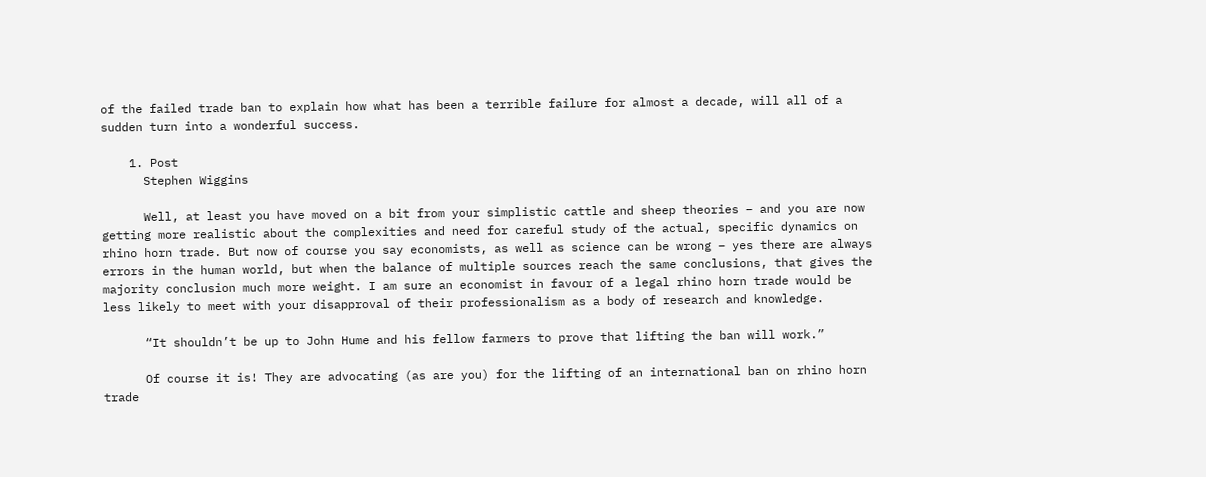of the failed trade ban to explain how what has been a terrible failure for almost a decade, will all of a sudden turn into a wonderful success.

    1. Post
      Stephen Wiggins

      Well, at least you have moved on a bit from your simplistic cattle and sheep theories – and you are now getting more realistic about the complexities and need for careful study of the actual, specific dynamics on rhino horn trade. But now of course you say economists, as well as science can be wrong – yes there are always errors in the human world, but when the balance of multiple sources reach the same conclusions, that gives the majority conclusion much more weight. I am sure an economist in favour of a legal rhino horn trade would be less likely to meet with your disapproval of their professionalism as a body of research and knowledge.

      “It shouldn’t be up to John Hume and his fellow farmers to prove that lifting the ban will work.”

      Of course it is! They are advocating (as are you) for the lifting of an international ban on rhino horn trade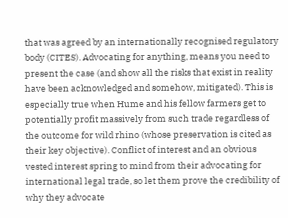that was agreed by an internationally recognised regulatory body (CITES). Advocating for anything, means you need to present the case (and show all the risks that exist in reality have been acknowledged and somehow, mitigated). This is especially true when Hume and his fellow farmers get to potentially profit massively from such trade regardless of the outcome for wild rhino (whose preservation is cited as their key objective). Conflict of interest and an obvious vested interest spring to mind from their advocating for international legal trade, so let them prove the credibility of why they advocate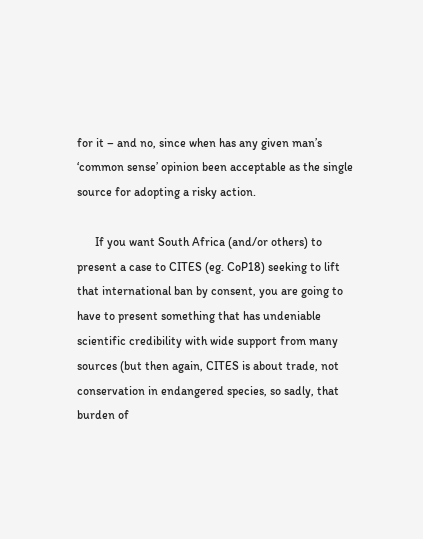for it – and no, since when has any given man’s ‘common sense’ opinion been acceptable as the single source for adopting a risky action.

      If you want South Africa (and/or others) to present a case to CITES (eg. CoP18) seeking to lift that international ban by consent, you are going to have to present something that has undeniable scientific credibility with wide support from many sources (but then again, CITES is about trade, not conservation in endangered species, so sadly, that burden of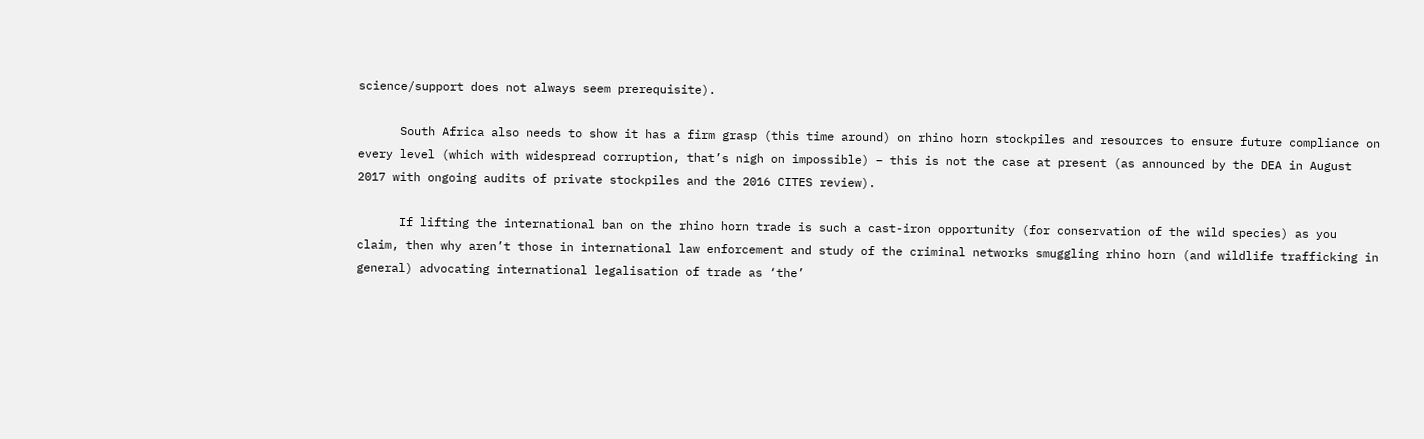science/support does not always seem prerequisite).

      South Africa also needs to show it has a firm grasp (this time around) on rhino horn stockpiles and resources to ensure future compliance on every level (which with widespread corruption, that’s nigh on impossible) – this is not the case at present (as announced by the DEA in August 2017 with ongoing audits of private stockpiles and the 2016 CITES review).

      If lifting the international ban on the rhino horn trade is such a cast-iron opportunity (for conservation of the wild species) as you claim, then why aren’t those in international law enforcement and study of the criminal networks smuggling rhino horn (and wildlife trafficking in general) advocating international legalisation of trade as ‘the’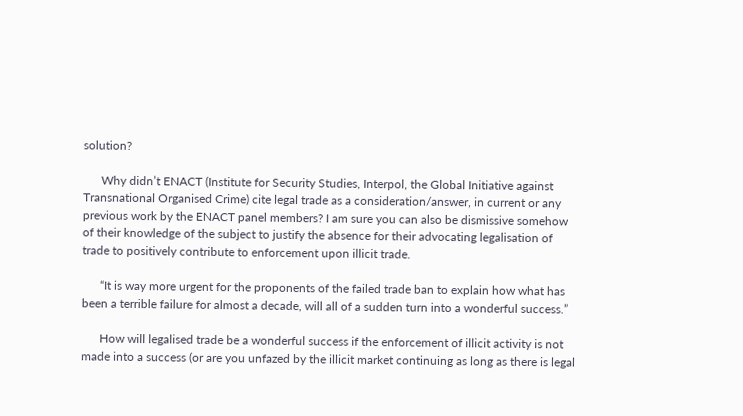solution?

      Why didn’t ENACT (Institute for Security Studies, Interpol, the Global Initiative against Transnational Organised Crime) cite legal trade as a consideration/answer, in current or any previous work by the ENACT panel members? I am sure you can also be dismissive somehow of their knowledge of the subject to justify the absence for their advocating legalisation of trade to positively contribute to enforcement upon illicit trade.

      “It is way more urgent for the proponents of the failed trade ban to explain how what has been a terrible failure for almost a decade, will all of a sudden turn into a wonderful success.”

      How will legalised trade be a wonderful success if the enforcement of illicit activity is not made into a success (or are you unfazed by the illicit market continuing as long as there is legal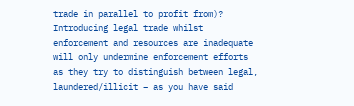trade in parallel to profit from)? Introducing legal trade whilst enforcement and resources are inadequate will only undermine enforcement efforts as they try to distinguish between legal, laundered/illicit – as you have said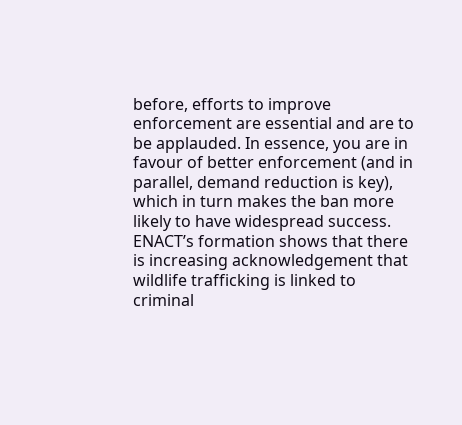before, efforts to improve enforcement are essential and are to be applauded. In essence, you are in favour of better enforcement (and in parallel, demand reduction is key), which in turn makes the ban more likely to have widespread success. ENACT’s formation shows that there is increasing acknowledgement that wildlife trafficking is linked to criminal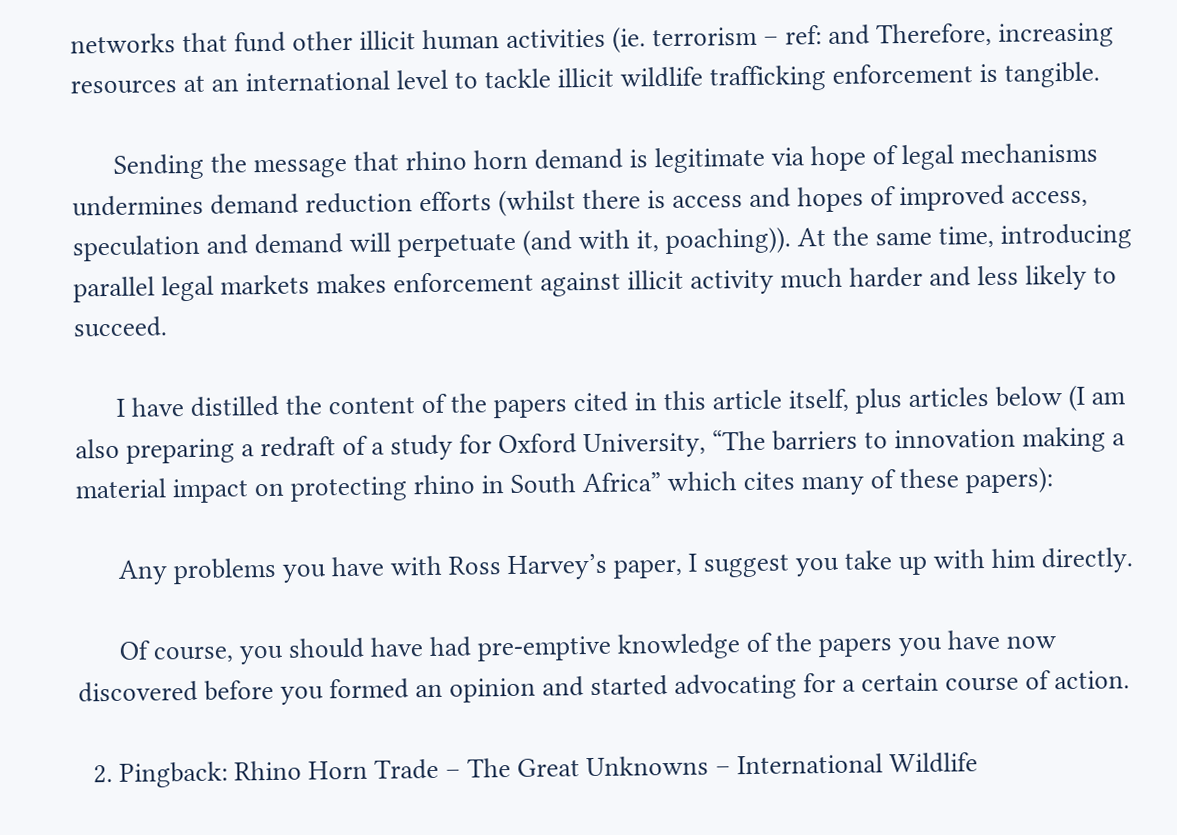networks that fund other illicit human activities (ie. terrorism – ref: and Therefore, increasing resources at an international level to tackle illicit wildlife trafficking enforcement is tangible.

      Sending the message that rhino horn demand is legitimate via hope of legal mechanisms undermines demand reduction efforts (whilst there is access and hopes of improved access, speculation and demand will perpetuate (and with it, poaching)). At the same time, introducing parallel legal markets makes enforcement against illicit activity much harder and less likely to succeed.

      I have distilled the content of the papers cited in this article itself, plus articles below (I am also preparing a redraft of a study for Oxford University, “The barriers to innovation making a material impact on protecting rhino in South Africa” which cites many of these papers):

      Any problems you have with Ross Harvey’s paper, I suggest you take up with him directly.

      Of course, you should have had pre-emptive knowledge of the papers you have now discovered before you formed an opinion and started advocating for a certain course of action.

  2. Pingback: Rhino Horn Trade – The Great Unknowns – International Wildlife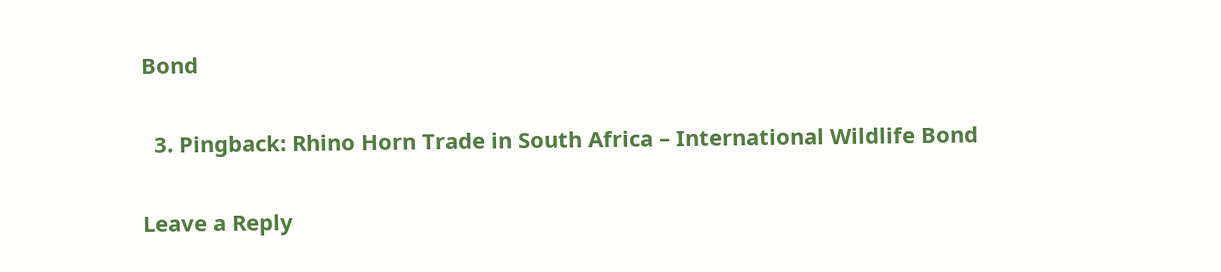Bond

  3. Pingback: Rhino Horn Trade in South Africa – International Wildlife Bond

Leave a Reply